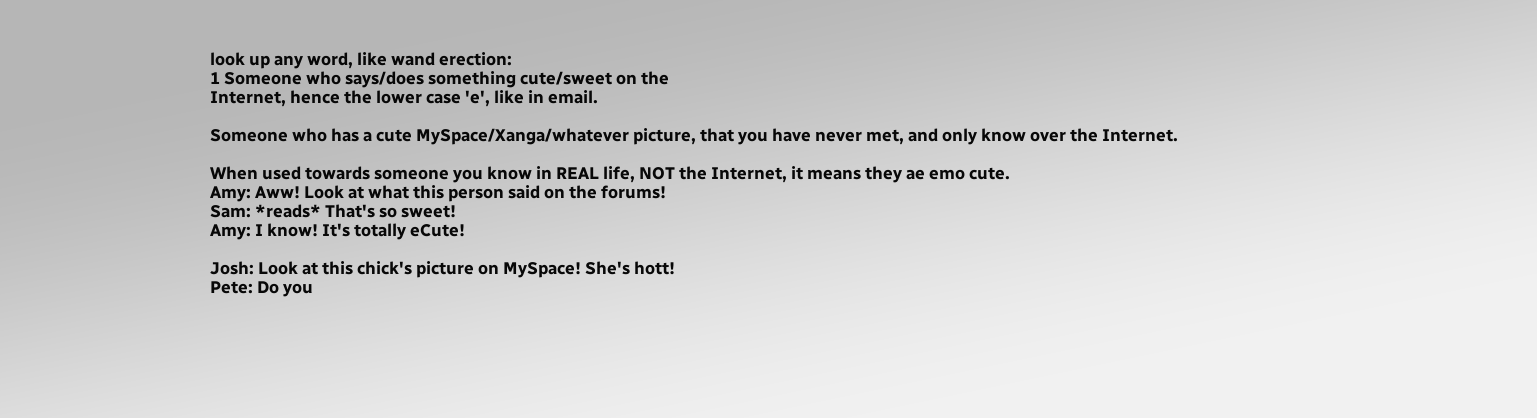look up any word, like wand erection:
1 Someone who says/does something cute/sweet on the
Internet, hence the lower case 'e', like in email.

Someone who has a cute MySpace/Xanga/whatever picture, that you have never met, and only know over the Internet.

When used towards someone you know in REAL life, NOT the Internet, it means they ae emo cute.
Amy: Aww! Look at what this person said on the forums!
Sam: *reads* That's so sweet!
Amy: I know! It's totally eCute!

Josh: Look at this chick's picture on MySpace! She's hott!
Pete: Do you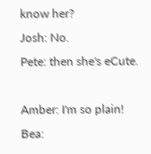know her?
Josh: No.
Pete: then she's eCute.

Amber: I'm so plain!
Bea: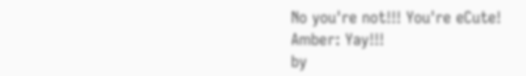No you're not!!! You're eCute!
Amber: Yay!!!
by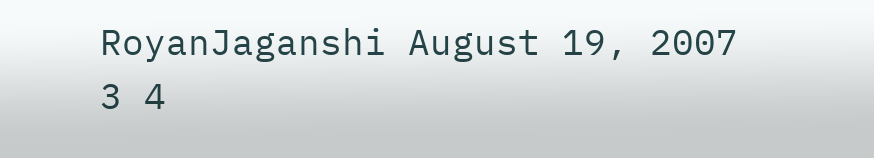RoyanJaganshi August 19, 2007
3 4